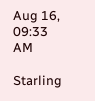Aug 16, 09:33 AM

Starling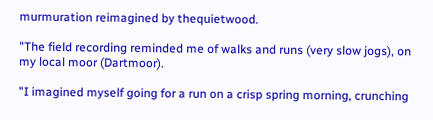murmuration reimagined by thequietwood.

"The field recording reminded me of walks and runs (very slow jogs), on my local moor (Dartmoor).

"I imagined myself going for a run on a crisp spring morning, crunching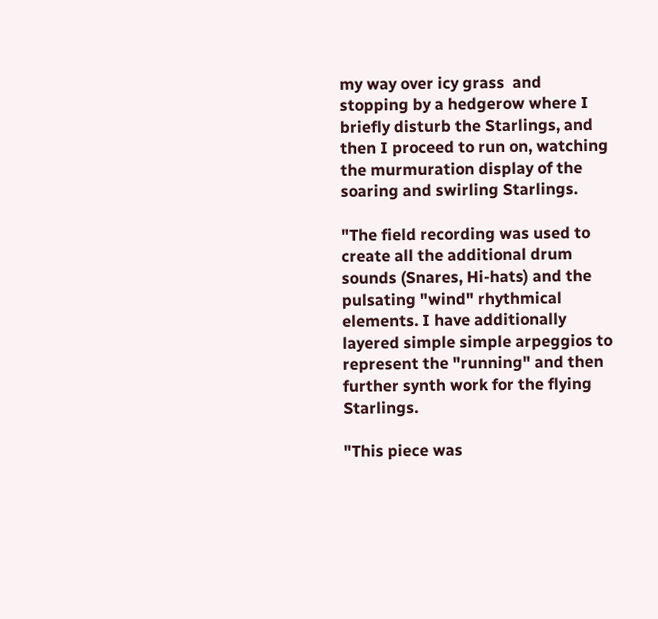my way over icy grass  and stopping by a hedgerow where I briefly disturb the Starlings, and then I proceed to run on, watching the murmuration display of the soaring and swirling Starlings.

"The field recording was used to create all the additional drum sounds (Snares, Hi-hats) and the pulsating "wind" rhythmical elements. I have additionally layered simple simple arpeggios to represent the "running" and then further synth work for the flying Starlings.

"This piece was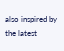also inspired by the latest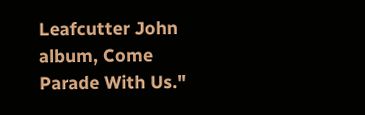Leafcutter John album, Come Parade With Us."